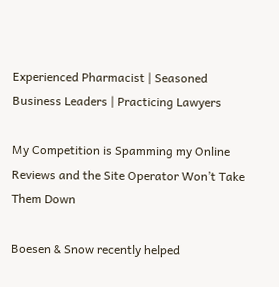Experienced Pharmacist | Seasoned
Business Leaders | Practicing Lawyers

My Competition is Spamming my Online Reviews and the Site Operator Won’t Take Them Down

Boesen & Snow recently helped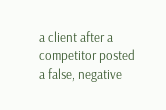a client after a competitor posted a false, negative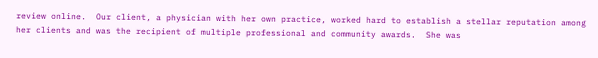review online.  Our client, a physician with her own practice, worked hard to establish a stellar reputation among her clients and was the recipient of multiple professional and community awards.  She was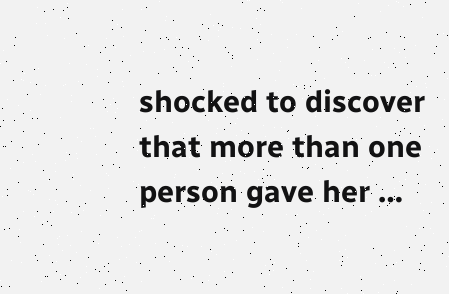shocked to discover that more than one person gave her …